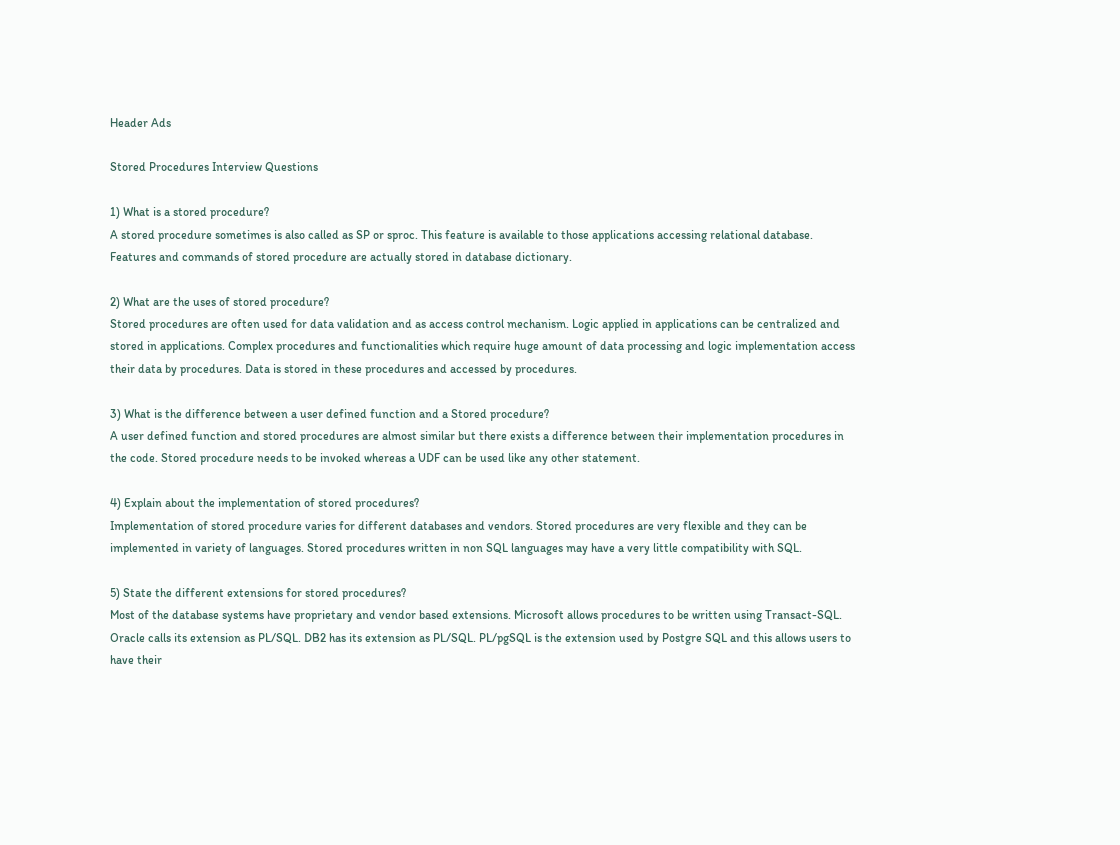Header Ads

Stored Procedures Interview Questions

1) What is a stored procedure?
A stored procedure sometimes is also called as SP or sproc. This feature is available to those applications accessing relational database. Features and commands of stored procedure are actually stored in database dictionary.

2) What are the uses of stored procedure?
Stored procedures are often used for data validation and as access control mechanism. Logic applied in applications can be centralized and stored in applications. Complex procedures and functionalities which require huge amount of data processing and logic implementation access their data by procedures. Data is stored in these procedures and accessed by procedures.

3) What is the difference between a user defined function and a Stored procedure?
A user defined function and stored procedures are almost similar but there exists a difference between their implementation procedures in the code. Stored procedure needs to be invoked whereas a UDF can be used like any other statement.

4) Explain about the implementation of stored procedures?
Implementation of stored procedure varies for different databases and vendors. Stored procedures are very flexible and they can be implemented in variety of languages. Stored procedures written in non SQL languages may have a very little compatibility with SQL.

5) State the different extensions for stored procedures?
Most of the database systems have proprietary and vendor based extensions. Microsoft allows procedures to be written using Transact-SQL. Oracle calls its extension as PL/SQL. DB2 has its extension as PL/SQL. PL/pgSQL is the extension used by Postgre SQL and this allows users to have their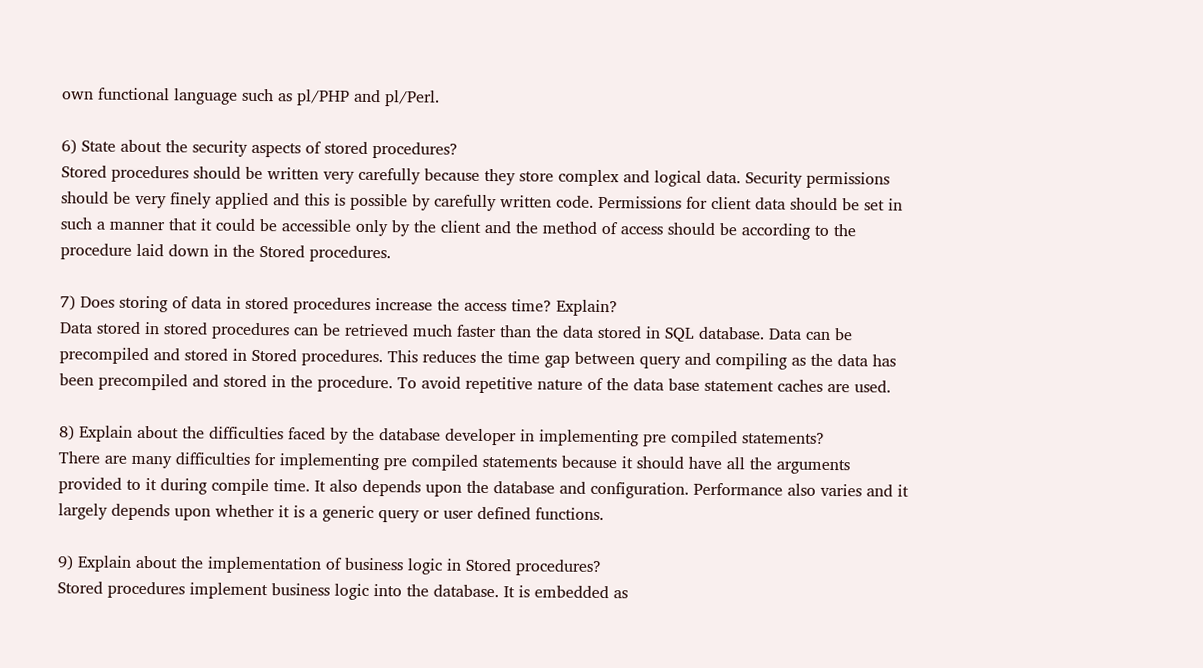own functional language such as pl/PHP and pl/Perl.

6) State about the security aspects of stored procedures?
Stored procedures should be written very carefully because they store complex and logical data. Security permissions should be very finely applied and this is possible by carefully written code. Permissions for client data should be set in such a manner that it could be accessible only by the client and the method of access should be according to the procedure laid down in the Stored procedures.

7) Does storing of data in stored procedures increase the access time? Explain?
Data stored in stored procedures can be retrieved much faster than the data stored in SQL database. Data can be precompiled and stored in Stored procedures. This reduces the time gap between query and compiling as the data has been precompiled and stored in the procedure. To avoid repetitive nature of the data base statement caches are used.

8) Explain about the difficulties faced by the database developer in implementing pre compiled statements?
There are many difficulties for implementing pre compiled statements because it should have all the arguments provided to it during compile time. It also depends upon the database and configuration. Performance also varies and it largely depends upon whether it is a generic query or user defined functions.

9) Explain about the implementation of business logic in Stored procedures?
Stored procedures implement business logic into the database. It is embedded as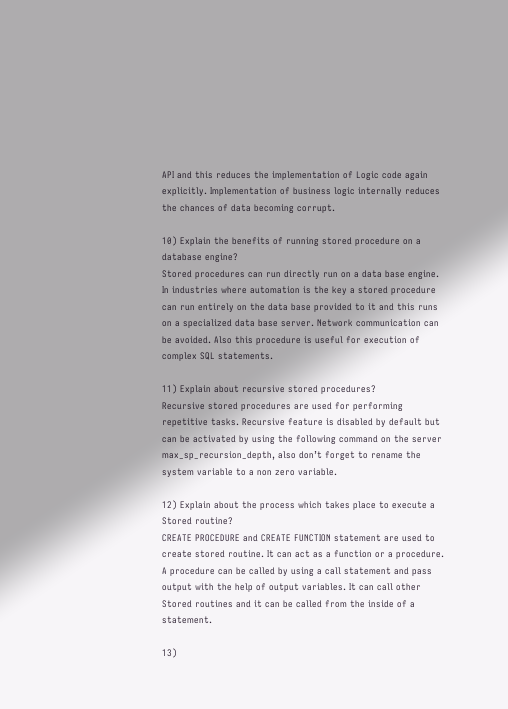API and this reduces the implementation of Logic code again explicitly. Implementation of business logic internally reduces the chances of data becoming corrupt.

10) Explain the benefits of running stored procedure on a database engine?
Stored procedures can run directly run on a data base engine. In industries where automation is the key a stored procedure can run entirely on the data base provided to it and this runs on a specialized data base server. Network communication can be avoided. Also this procedure is useful for execution of complex SQL statements.

11) Explain about recursive stored procedures?
Recursive stored procedures are used for performing repetitive tasks. Recursive feature is disabled by default but can be activated by using the following command on the server max_sp_recursion_depth, also don’t forget to rename the system variable to a non zero variable.

12) Explain about the process which takes place to execute a Stored routine?
CREATE PROCEDURE and CREATE FUNCTION statement are used to create stored routine. It can act as a function or a procedure. A procedure can be called by using a call statement and pass output with the help of output variables. It can call other Stored routines and it can be called from the inside of a statement.

13)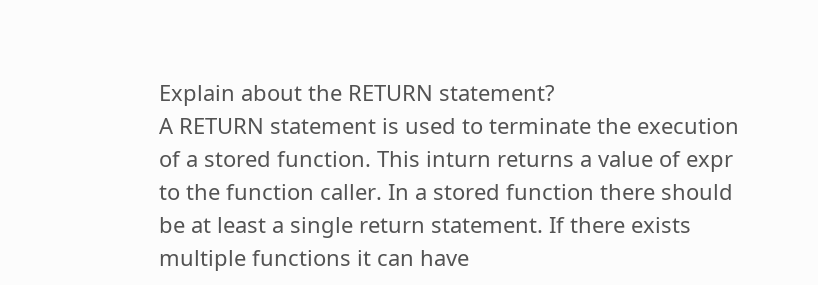Explain about the RETURN statement?
A RETURN statement is used to terminate the execution of a stored function. This inturn returns a value of expr to the function caller. In a stored function there should be at least a single return statement. If there exists multiple functions it can have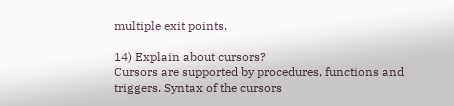multiple exit points.

14) Explain about cursors?
Cursors are supported by procedures, functions and triggers. Syntax of the cursors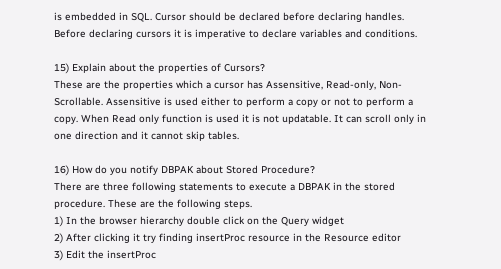is embedded in SQL. Cursor should be declared before declaring handles. Before declaring cursors it is imperative to declare variables and conditions.

15) Explain about the properties of Cursors?
These are the properties which a cursor has Assensitive, Read-only, Non-Scrollable. Assensitive is used either to perform a copy or not to perform a copy. When Read only function is used it is not updatable. It can scroll only in one direction and it cannot skip tables.

16) How do you notify DBPAK about Stored Procedure?
There are three following statements to execute a DBPAK in the stored procedure. These are the following steps.
1) In the browser hierarchy double click on the Query widget
2) After clicking it try finding insertProc resource in the Resource editor
3) Edit the insertProc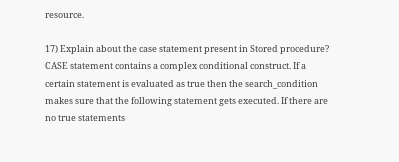resource.

17) Explain about the case statement present in Stored procedure?
CASE statement contains a complex conditional construct. If a certain statement is evaluated as true then the search_condition makes sure that the following statement gets executed. If there are no true statements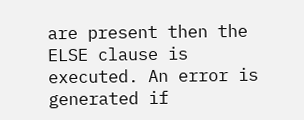are present then the ELSE clause is executed. An error is generated if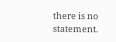there is no statement.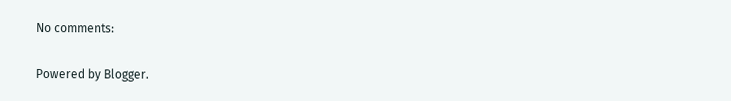No comments:

Powered by Blogger.